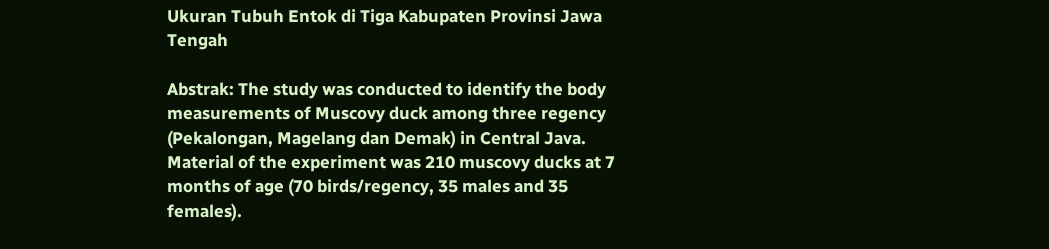Ukuran Tubuh Entok di Tiga Kabupaten Provinsi Jawa Tengah

Abstrak: The study was conducted to identify the body measurements of Muscovy duck among three regency (Pekalongan, Magelang dan Demak) in Central Java. Material of the experiment was 210 muscovy ducks at 7 months of age (70 birds/regency, 35 males and 35 females).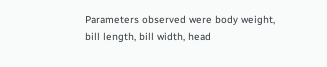Parameters observed were body weight, bill length, bill width, head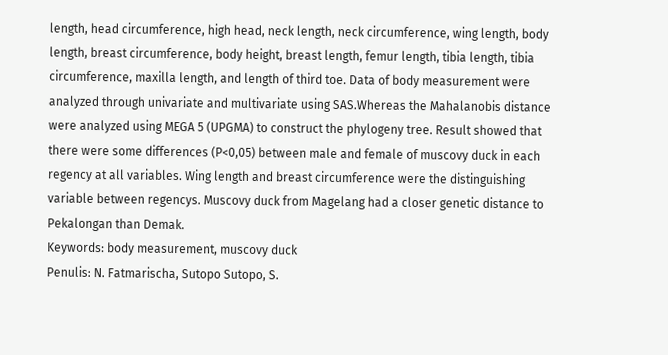length, head circumference, high head, neck length, neck circumference, wing length, body length, breast circumference, body height, breast length, femur length, tibia length, tibia circumference, maxilla length, and length of third toe. Data of body measurement were analyzed through univariate and multivariate using SAS.Whereas the Mahalanobis distance were analyzed using MEGA 5 (UPGMA) to construct the phylogeny tree. Result showed that there were some differences (P<0,05) between male and female of muscovy duck in each regency at all variables. Wing length and breast circumference were the distinguishing variable between regencys. Muscovy duck from Magelang had a closer genetic distance to Pekalongan than Demak.
Keywords: body measurement, muscovy duck
Penulis: N. Fatmarischa, Sutopo Sutopo, S.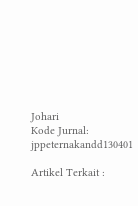Johari
Kode Jurnal: jppeternakandd130401

Artikel Terkait :